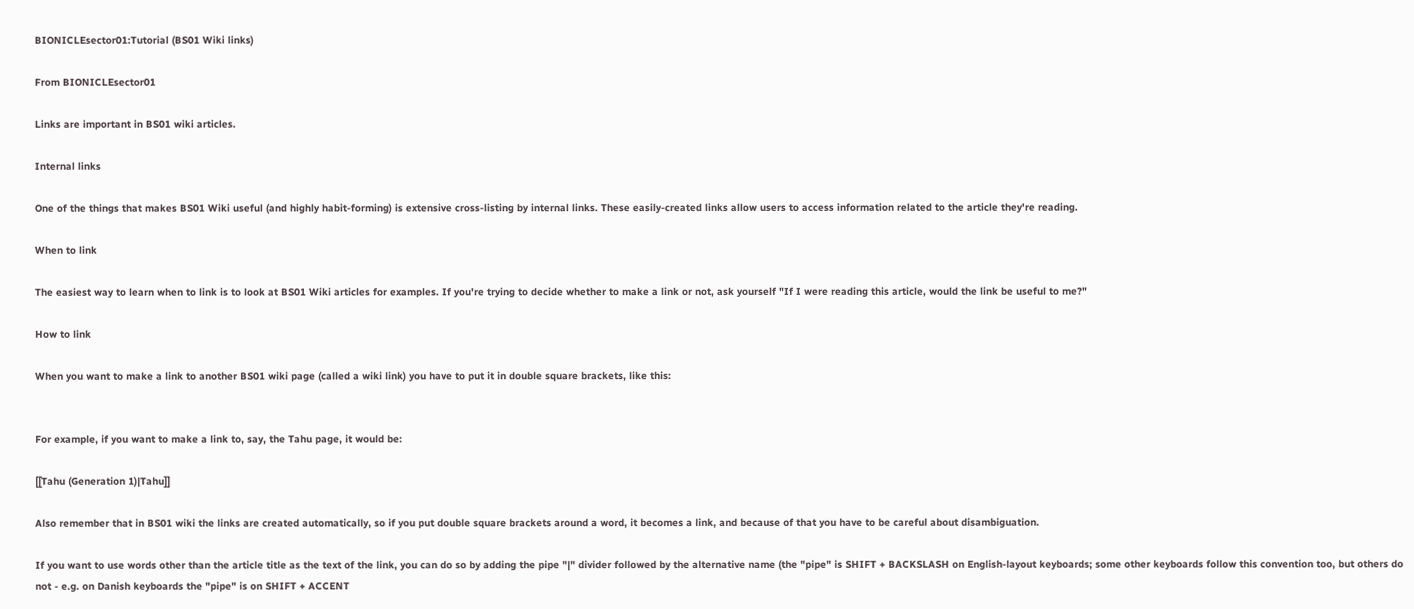BIONICLEsector01:Tutorial (BS01 Wiki links)

From BIONICLEsector01

Links are important in BS01 wiki articles.

Internal links

One of the things that makes BS01 Wiki useful (and highly habit-forming) is extensive cross-listing by internal links. These easily-created links allow users to access information related to the article they're reading.

When to link

The easiest way to learn when to link is to look at BS01 Wiki articles for examples. If you're trying to decide whether to make a link or not, ask yourself "If I were reading this article, would the link be useful to me?"

How to link

When you want to make a link to another BS01 wiki page (called a wiki link) you have to put it in double square brackets, like this:


For example, if you want to make a link to, say, the Tahu page, it would be:

[[Tahu (Generation 1)|Tahu]]

Also remember that in BS01 wiki the links are created automatically, so if you put double square brackets around a word, it becomes a link, and because of that you have to be careful about disambiguation.

If you want to use words other than the article title as the text of the link, you can do so by adding the pipe "|" divider followed by the alternative name (the "pipe" is SHIFT + BACKSLASH on English-layout keyboards; some other keyboards follow this convention too, but others do not - e.g. on Danish keyboards the "pipe" is on SHIFT + ACCENT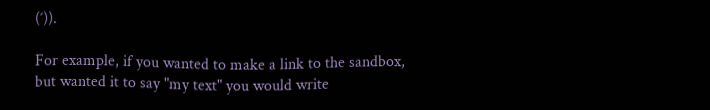(´)).

For example, if you wanted to make a link to the sandbox, but wanted it to say "my text" you would write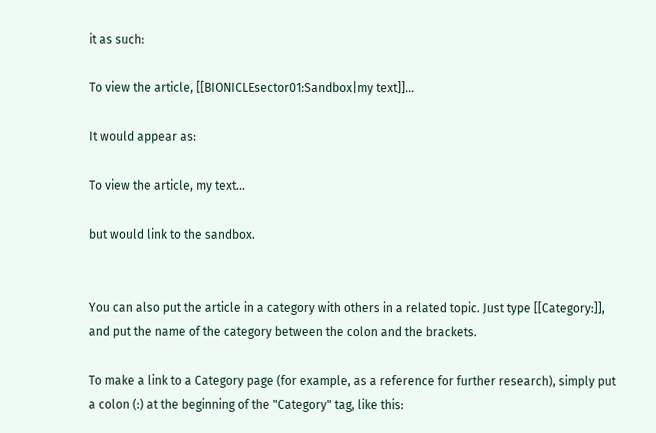it as such:

To view the article, [[BIONICLEsector01:Sandbox|my text]]...

It would appear as:

To view the article, my text...

but would link to the sandbox.


You can also put the article in a category with others in a related topic. Just type [[Category:]], and put the name of the category between the colon and the brackets.

To make a link to a Category page (for example, as a reference for further research), simply put a colon (:) at the beginning of the "Category" tag, like this: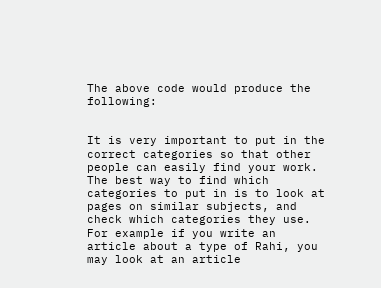The above code would produce the following:


It is very important to put in the correct categories so that other people can easily find your work. The best way to find which categories to put in is to look at pages on similar subjects, and check which categories they use. For example if you write an article about a type of Rahi, you may look at an article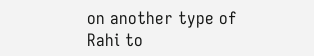on another type of Rahi to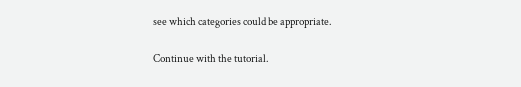see which categories could be appropriate.

Continue with the tutorial.